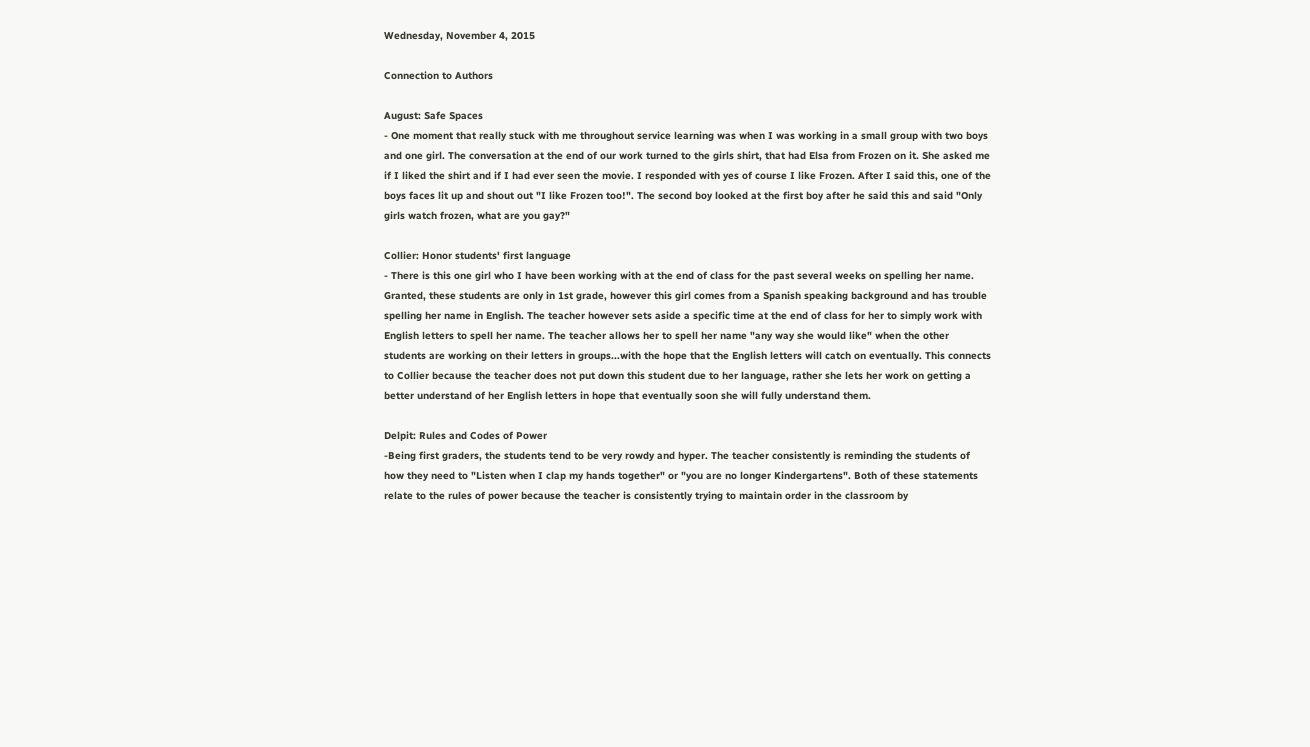Wednesday, November 4, 2015

Connection to Authors

August: Safe Spaces
- One moment that really stuck with me throughout service learning was when I was working in a small group with two boys and one girl. The conversation at the end of our work turned to the girls shirt, that had Elsa from Frozen on it. She asked me if I liked the shirt and if I had ever seen the movie. I responded with yes of course I like Frozen. After I said this, one of the boys faces lit up and shout out "I like Frozen too!". The second boy looked at the first boy after he said this and said "Only girls watch frozen, what are you gay?"

Collier: Honor students' first language
- There is this one girl who I have been working with at the end of class for the past several weeks on spelling her name. Granted, these students are only in 1st grade, however this girl comes from a Spanish speaking background and has trouble spelling her name in English. The teacher however sets aside a specific time at the end of class for her to simply work with English letters to spell her name. The teacher allows her to spell her name "any way she would like" when the other students are working on their letters in groups...with the hope that the English letters will catch on eventually. This connects to Collier because the teacher does not put down this student due to her language, rather she lets her work on getting a better understand of her English letters in hope that eventually soon she will fully understand them.

Delpit: Rules and Codes of Power
-Being first graders, the students tend to be very rowdy and hyper. The teacher consistently is reminding the students of how they need to "Listen when I clap my hands together" or "you are no longer Kindergartens". Both of these statements relate to the rules of power because the teacher is consistently trying to maintain order in the classroom by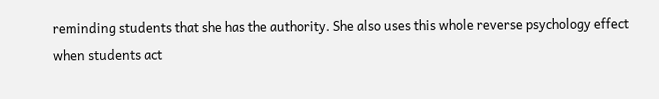reminding students that she has the authority. She also uses this whole reverse psychology effect when students act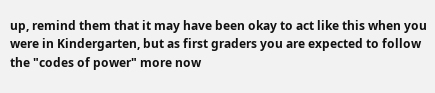up, remind them that it may have been okay to act like this when you were in Kindergarten, but as first graders you are expected to follow the "codes of power" more now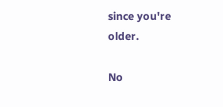since you're older.

No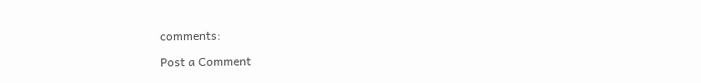comments:

Post a Comment